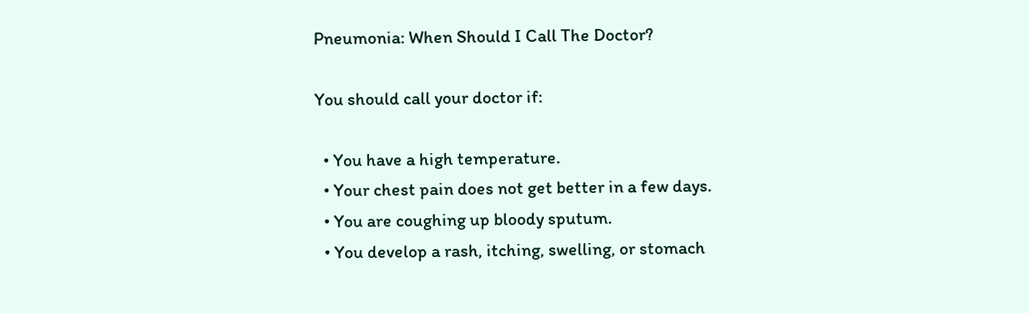Pneumonia: When Should I Call The Doctor?

You should call your doctor if:

  • You have a high temperature.
  • Your chest pain does not get better in a few days.
  • You are coughing up bloody sputum.
  • You develop a rash, itching, swelling, or stomach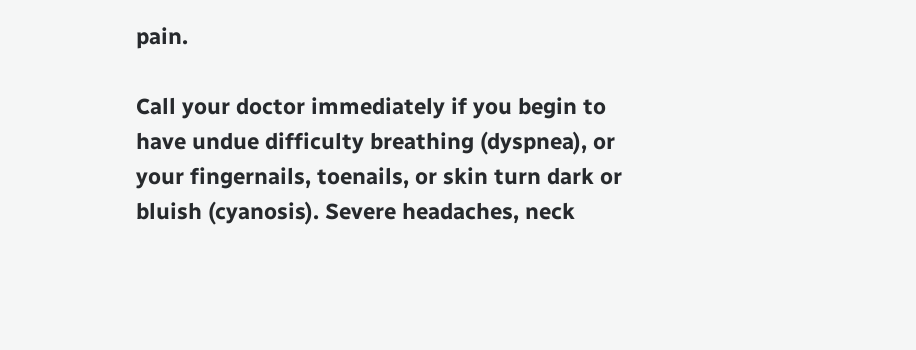pain.

Call your doctor immediately if you begin to have undue difficulty breathing (dyspnea), or your fingernails, toenails, or skin turn dark or bluish (cyanosis). Severe headaches, neck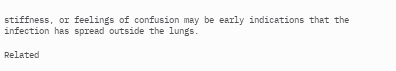stiffness, or feelings of confusion may be early indications that the infection has spread outside the lungs.

Related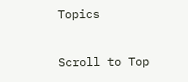Topics

Scroll to Top